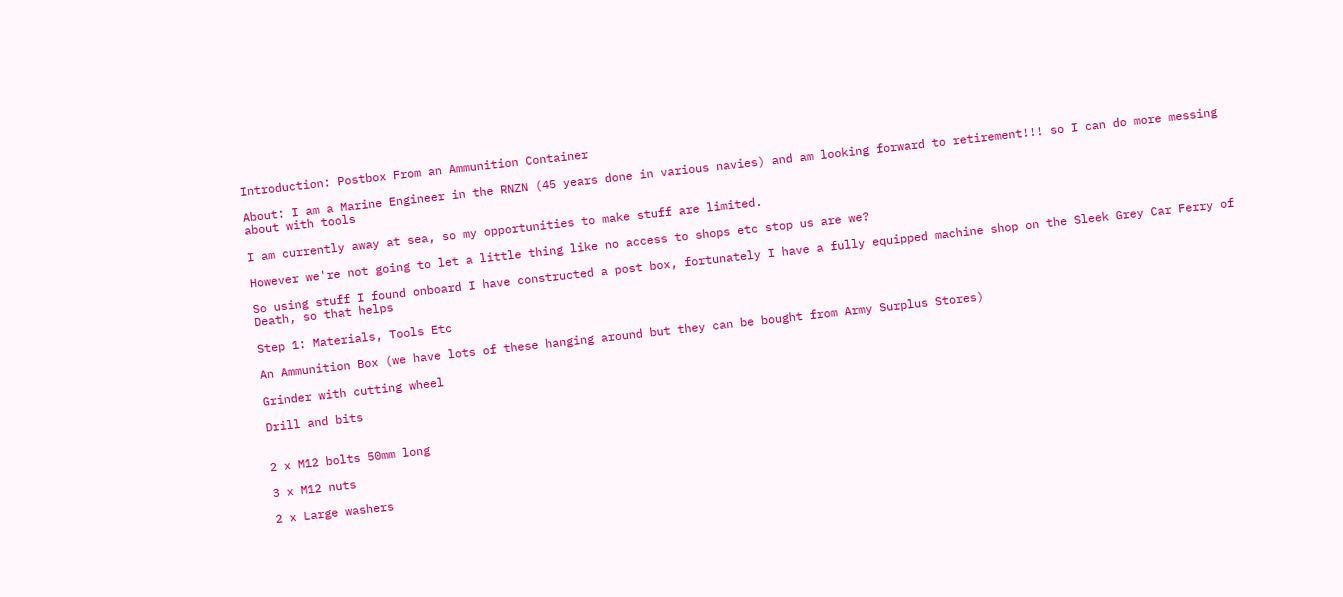Introduction: Postbox From an Ammunition Container

About: I am a Marine Engineer in the RNZN (45 years done in various navies) and am looking forward to retirement!!! so I can do more messing about with tools

I am currently away at sea, so my opportunities to make stuff are limited.

However we're not going to let a little thing like no access to shops etc stop us are we?

So using stuff I found onboard I have constructed a post box, fortunately I have a fully equipped machine shop on the Sleek Grey Car Ferry of Death, so that helps

Step 1: Materials, Tools Etc

An Ammunition Box (we have lots of these hanging around but they can be bought from Army Surplus Stores)

Grinder with cutting wheel

Drill and bits


2 x M12 bolts 50mm long

3 x M12 nuts

2 x Large washers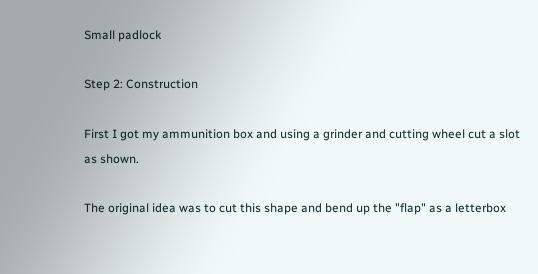Small padlock

Step 2: Construction

First I got my ammunition box and using a grinder and cutting wheel cut a slot as shown.

The original idea was to cut this shape and bend up the "flap" as a letterbox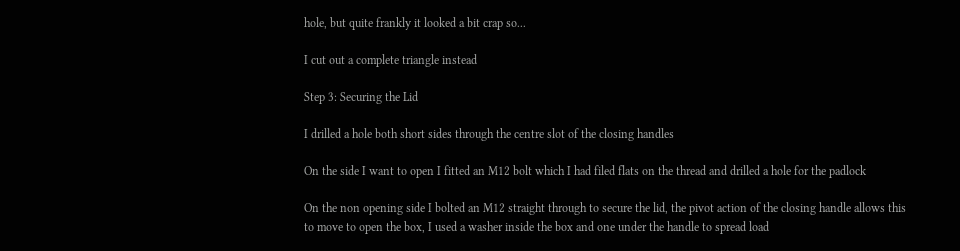hole, but quite frankly it looked a bit crap so...

I cut out a complete triangle instead

Step 3: Securing the Lid

I drilled a hole both short sides through the centre slot of the closing handles

On the side I want to open I fitted an M12 bolt which I had filed flats on the thread and drilled a hole for the padlock

On the non opening side I bolted an M12 straight through to secure the lid, the pivot action of the closing handle allows this to move to open the box, I used a washer inside the box and one under the handle to spread load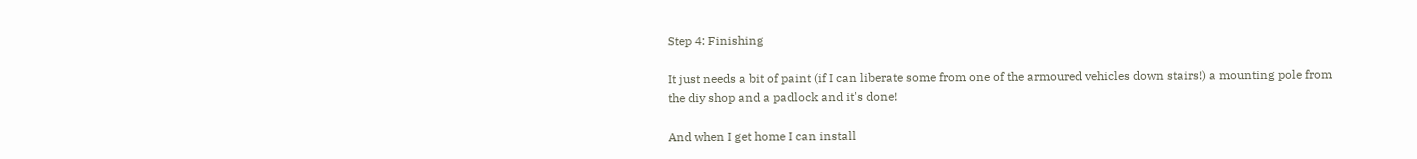Step 4: Finishing

It just needs a bit of paint (if I can liberate some from one of the armoured vehicles down stairs!) a mounting pole from the diy shop and a padlock and it's done!

And when I get home I can install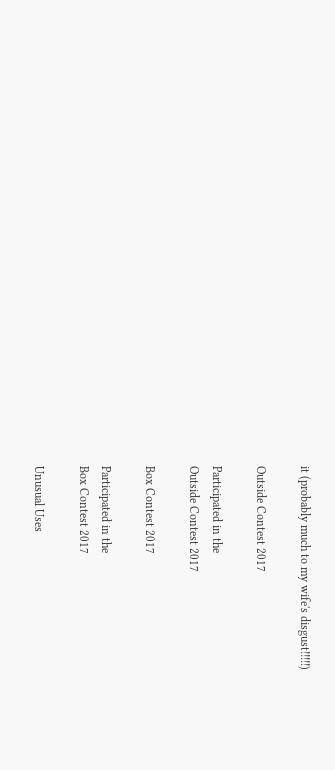it (probably much to my wife's disgust!!!!!)

Outside Contest 2017

Participated in the
Outside Contest 2017

Box Contest 2017

Participated in the
Box Contest 2017

Unusual Uses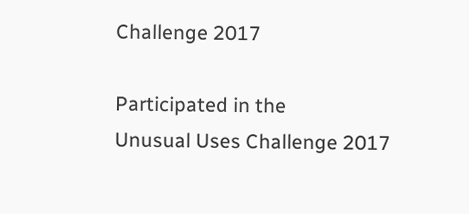Challenge 2017

Participated in the
Unusual Uses Challenge 2017